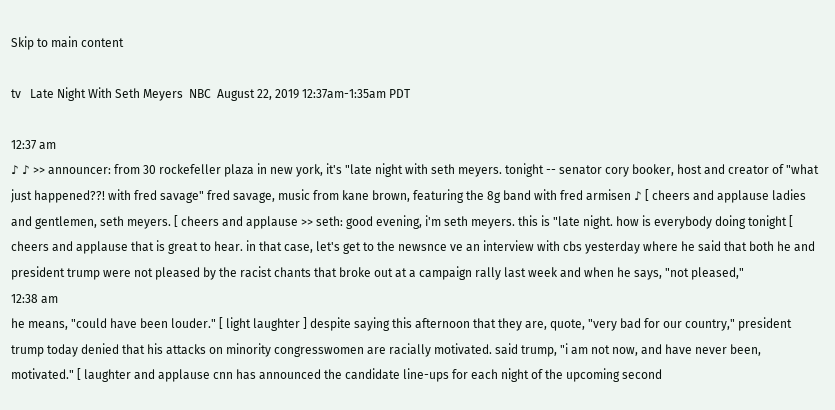Skip to main content

tv   Late Night With Seth Meyers  NBC  August 22, 2019 12:37am-1:35am PDT

12:37 am
♪ ♪ >> announcer: from 30 rockefeller plaza in new york, it's "late night with seth meyers. tonight -- senator cory booker, host and creator of "what just happened??! with fred savage" fred savage, music from kane brown, featuring the 8g band with fred armisen ♪ [ cheers and applause ladies and gentlemen, seth meyers. [ cheers and applause >> seth: good evening, i'm seth meyers. this is "late night. how is everybody doing tonight [ cheers and applause that is great to hear. in that case, let's get to the newsnce ve an interview with cbs yesterday where he said that both he and president trump were not pleased by the racist chants that broke out at a campaign rally last week and when he says, "not pleased,"
12:38 am
he means, "could have been louder." [ light laughter ] despite saying this afternoon that they are, quote, "very bad for our country," president trump today denied that his attacks on minority congresswomen are racially motivated. said trump, "i am not now, and have never been, motivated." [ laughter and applause cnn has announced the candidate line-ups for each night of the upcoming second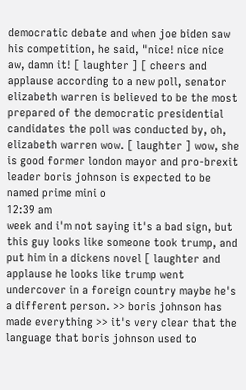democratic debate and when joe biden saw his competition, he said, "nice! nice nice aw, damn it! [ laughter ] [ cheers and applause according to a new poll, senator elizabeth warren is believed to be the most prepared of the democratic presidential candidates the poll was conducted by, oh, elizabeth warren wow. [ laughter ] wow, she is good former london mayor and pro-brexit leader boris johnson is expected to be named prime mini o
12:39 am
week and i'm not saying it's a bad sign, but this guy looks like someone took trump, and put him in a dickens novel [ laughter and applause he looks like trump went undercover in a foreign country maybe he's a different person. >> boris johnson has made everything >> it's very clear that the language that boris johnson used to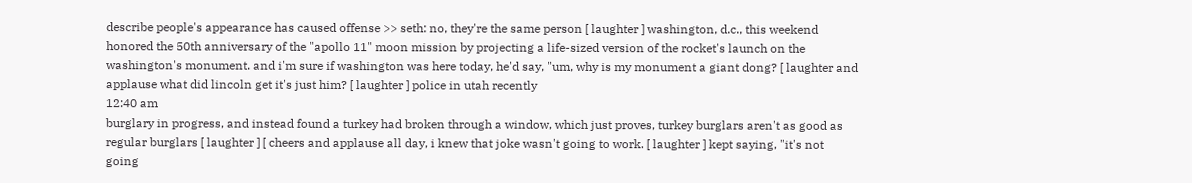describe people's appearance has caused offense >> seth: no, they're the same person [ laughter ] washington, d.c., this weekend honored the 50th anniversary of the "apollo 11" moon mission by projecting a life-sized version of the rocket's launch on the washington's monument. and i'm sure if washington was here today, he'd say, "um, why is my monument a giant dong? [ laughter and applause what did lincoln get it's just him? [ laughter ] police in utah recently
12:40 am
burglary in progress, and instead found a turkey had broken through a window, which just proves, turkey burglars aren't as good as regular burglars [ laughter ] [ cheers and applause all day, i knew that joke wasn't going to work. [ laughter ] kept saying, "it's not going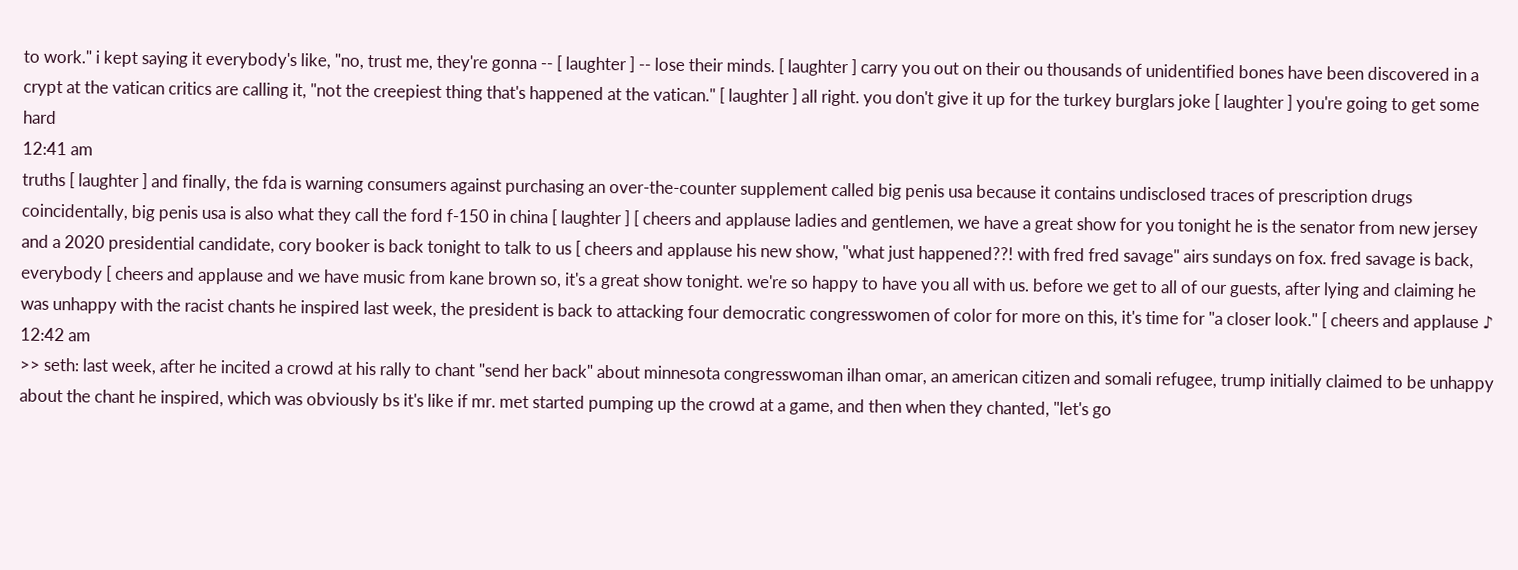to work." i kept saying it everybody's like, "no, trust me, they're gonna -- [ laughter ] -- lose their minds. [ laughter ] carry you out on their ou thousands of unidentified bones have been discovered in a crypt at the vatican critics are calling it, "not the creepiest thing that's happened at the vatican." [ laughter ] all right. you don't give it up for the turkey burglars joke [ laughter ] you're going to get some hard
12:41 am
truths [ laughter ] and finally, the fda is warning consumers against purchasing an over-the-counter supplement called big penis usa because it contains undisclosed traces of prescription drugs coincidentally, big penis usa is also what they call the ford f-150 in china [ laughter ] [ cheers and applause ladies and gentlemen, we have a great show for you tonight he is the senator from new jersey and a 2020 presidential candidate, cory booker is back tonight to talk to us [ cheers and applause his new show, "what just happened??! with fred fred savage" airs sundays on fox. fred savage is back, everybody [ cheers and applause and we have music from kane brown so, it's a great show tonight. we're so happy to have you all with us. before we get to all of our guests, after lying and claiming he was unhappy with the racist chants he inspired last week, the president is back to attacking four democratic congresswomen of color for more on this, it's time for "a closer look." [ cheers and applause ♪
12:42 am
>> seth: last week, after he incited a crowd at his rally to chant "send her back" about minnesota congresswoman ilhan omar, an american citizen and somali refugee, trump initially claimed to be unhappy about the chant he inspired, which was obviously bs it's like if mr. met started pumping up the crowd at a game, and then when they chanted, "let's go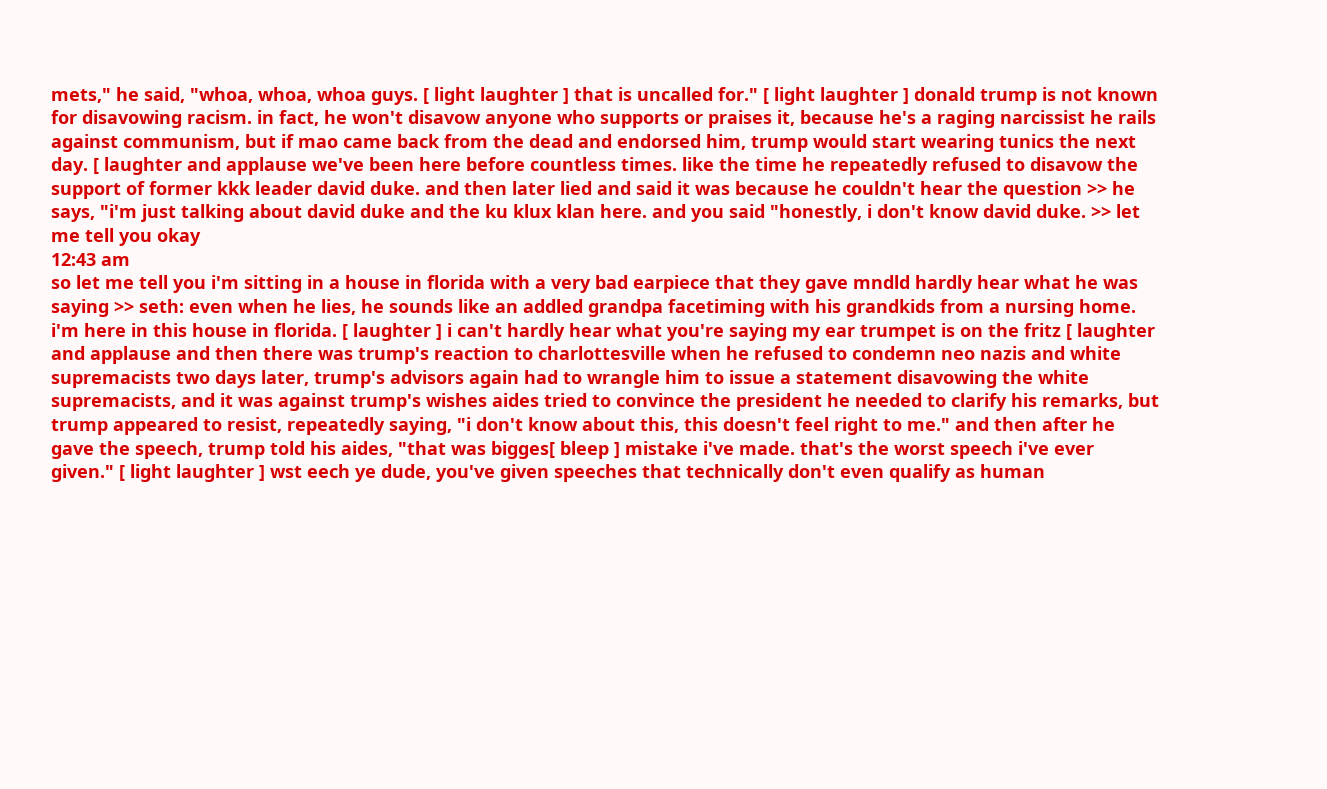mets," he said, "whoa, whoa, whoa guys. [ light laughter ] that is uncalled for." [ light laughter ] donald trump is not known for disavowing racism. in fact, he won't disavow anyone who supports or praises it, because he's a raging narcissist he rails against communism, but if mao came back from the dead and endorsed him, trump would start wearing tunics the next day. [ laughter and applause we've been here before countless times. like the time he repeatedly refused to disavow the support of former kkk leader david duke. and then later lied and said it was because he couldn't hear the question >> he says, "i'm just talking about david duke and the ku klux klan here. and you said "honestly, i don't know david duke. >> let me tell you okay
12:43 am
so let me tell you i'm sitting in a house in florida with a very bad earpiece that they gave mndld hardly hear what he was saying >> seth: even when he lies, he sounds like an addled grandpa facetiming with his grandkids from a nursing home. i'm here in this house in florida. [ laughter ] i can't hardly hear what you're saying my ear trumpet is on the fritz [ laughter and applause and then there was trump's reaction to charlottesville when he refused to condemn neo nazis and white supremacists two days later, trump's advisors again had to wrangle him to issue a statement disavowing the white supremacists, and it was against trump's wishes aides tried to convince the president he needed to clarify his remarks, but trump appeared to resist, repeatedly saying, "i don't know about this, this doesn't feel right to me." and then after he gave the speech, trump told his aides, "that was bigges[ bleep ] mistake i've made. that's the worst speech i've ever given." [ light laughter ] wst eech ye dude, you've given speeches that technically don't even qualify as human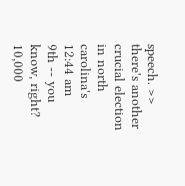speech. >> there's another crucial election in north carolina's
12:44 am
9th -- you know, right? 10,000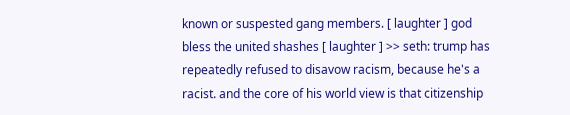known or suspested gang members. [ laughter ] god bless the united shashes [ laughter ] >> seth: trump has repeatedly refused to disavow racism, because he's a racist. and the core of his world view is that citizenship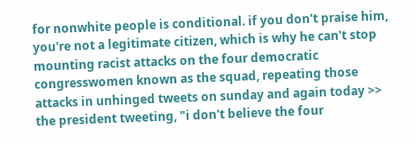for nonwhite people is conditional. if you don't praise him, you're not a legitimate citizen, which is why he can't stop mounting racist attacks on the four democratic congresswomen known as the squad, repeating those attacks in unhinged tweets on sunday and again today >> the president tweeting, "i don't believe the four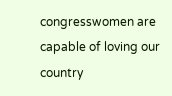congresswomen are capable of loving our country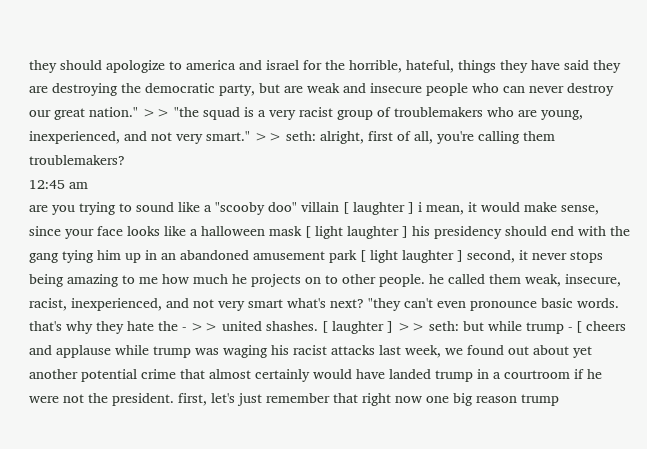they should apologize to america and israel for the horrible, hateful, things they have said they are destroying the democratic party, but are weak and insecure people who can never destroy our great nation." >> "the squad is a very racist group of troublemakers who are young, inexperienced, and not very smart." >> seth: alright, first of all, you're calling them troublemakers?
12:45 am
are you trying to sound like a "scooby doo" villain [ laughter ] i mean, it would make sense, since your face looks like a halloween mask [ light laughter ] his presidency should end with the gang tying him up in an abandoned amusement park [ light laughter ] second, it never stops being amazing to me how much he projects on to other people. he called them weak, insecure, racist, inexperienced, and not very smart what's next? "they can't even pronounce basic words. that's why they hate the - >> united shashes. [ laughter ] >> seth: but while trump - [ cheers and applause while trump was waging his racist attacks last week, we found out about yet another potential crime that almost certainly would have landed trump in a courtroom if he were not the president. first, let's just remember that right now one big reason trump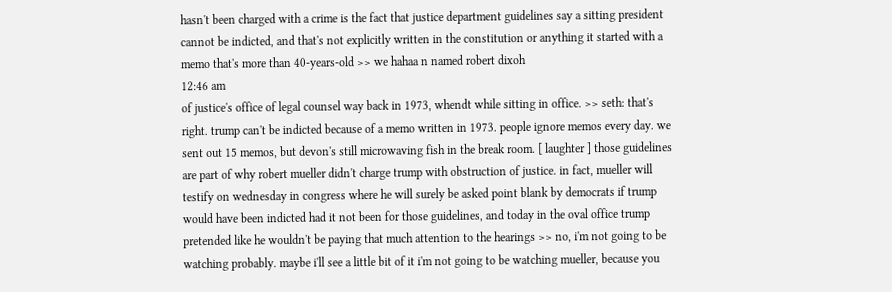hasn't been charged with a crime is the fact that justice department guidelines say a sitting president cannot be indicted, and that's not explicitly written in the constitution or anything it started with a memo that's more than 40-years-old >> we hahaa n named robert dixoh
12:46 am
of justice's office of legal counsel way back in 1973, whendt while sitting in office. >> seth: that's right. trump can't be indicted because of a memo written in 1973. people ignore memos every day. we sent out 15 memos, but devon's still microwaving fish in the break room. [ laughter ] those guidelines are part of why robert mueller didn't charge trump with obstruction of justice. in fact, mueller will testify on wednesday in congress where he will surely be asked point blank by democrats if trump would have been indicted had it not been for those guidelines, and today in the oval office trump pretended like he wouldn't be paying that much attention to the hearings >> no, i'm not going to be watching probably. maybe i'll see a little bit of it i'm not going to be watching mueller, because you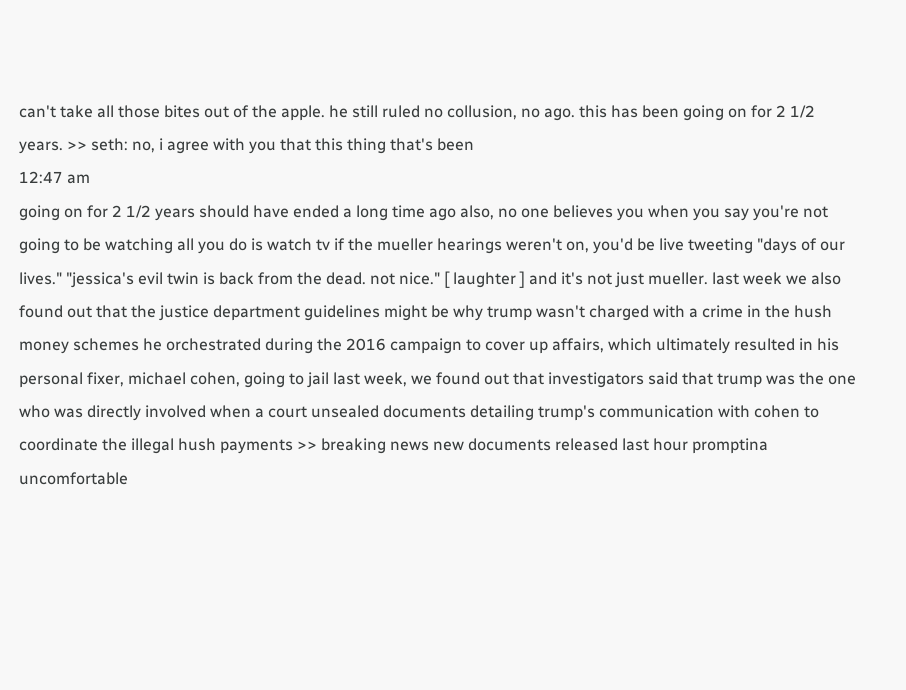can't take all those bites out of the apple. he still ruled no collusion, no ago. this has been going on for 2 1/2 years. >> seth: no, i agree with you that this thing that's been
12:47 am
going on for 2 1/2 years should have ended a long time ago also, no one believes you when you say you're not going to be watching all you do is watch tv if the mueller hearings weren't on, you'd be live tweeting "days of our lives." "jessica's evil twin is back from the dead. not nice." [ laughter ] and it's not just mueller. last week we also found out that the justice department guidelines might be why trump wasn't charged with a crime in the hush money schemes he orchestrated during the 2016 campaign to cover up affairs, which ultimately resulted in his personal fixer, michael cohen, going to jail last week, we found out that investigators said that trump was the one who was directly involved when a court unsealed documents detailing trump's communication with cohen to coordinate the illegal hush payments >> breaking news new documents released last hour promptina uncomfortable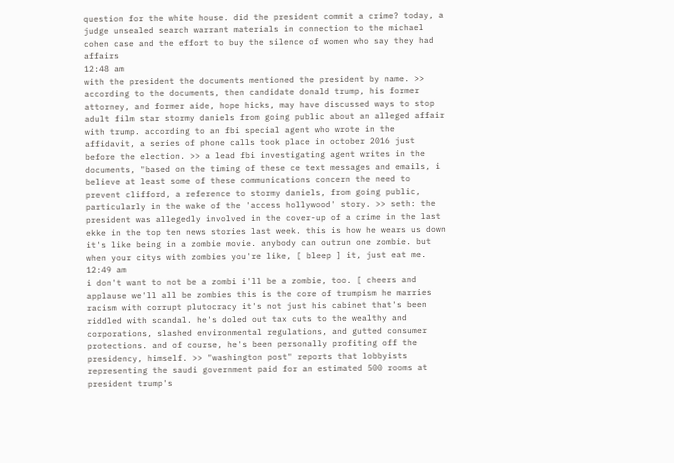question for the white house. did the president commit a crime? today, a judge unsealed search warrant materials in connection to the michael cohen case and the effort to buy the silence of women who say they had affairs
12:48 am
with the president the documents mentioned the president by name. >> according to the documents, then candidate donald trump, his former attorney, and former aide, hope hicks, may have discussed ways to stop adult film star stormy daniels from going public about an alleged affair with trump. according to an fbi special agent who wrote in the affidavit, a series of phone calls took place in october 2016 just before the election. >> a lead fbi investigating agent writes in the documents, "based on the timing of these ce text messages and emails, i believe at least some of these communications concern the need to prevent clifford, a reference to stormy daniels, from going public, particularly in the wake of the 'access hollywood' story. >> seth: the president was allegedly involved in the cover-up of a crime in the last ekke in the top ten news stories last week. this is how he wears us down it's like being in a zombie movie. anybody can outrun one zombie. but when your citys with zombies you're like, [ bleep ] it, just eat me.
12:49 am
i don't want to not be a zombi i'll be a zombie, too. [ cheers and applause we'll all be zombies this is the core of trumpism he marries racism with corrupt plutocracy it's not just his cabinet that's been riddled with scandal. he's doled out tax cuts to the wealthy and corporations, slashed environmental regulations, and gutted consumer protections. and of course, he's been personally profiting off the presidency, himself. >> "washington post" reports that lobbyists representing the saudi government paid for an estimated 500 rooms at president trump's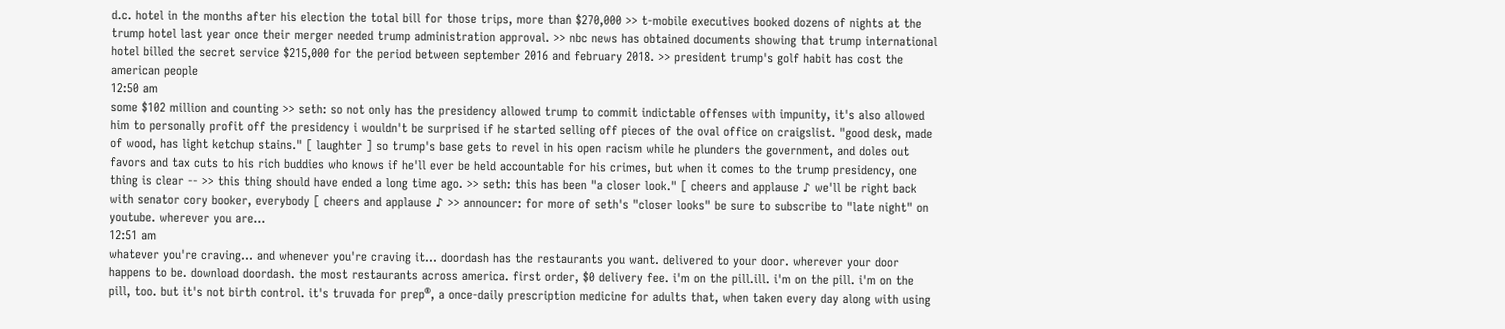d.c. hotel in the months after his election the total bill for those trips, more than $270,000 >> t-mobile executives booked dozens of nights at the trump hotel last year once their merger needed trump administration approval. >> nbc news has obtained documents showing that trump international hotel billed the secret service $215,000 for the period between september 2016 and february 2018. >> president trump's golf habit has cost the american people
12:50 am
some $102 million and counting >> seth: so not only has the presidency allowed trump to commit indictable offenses with impunity, it's also allowed him to personally profit off the presidency i wouldn't be surprised if he started selling off pieces of the oval office on craigslist. "good desk, made of wood, has light ketchup stains." [ laughter ] so trump's base gets to revel in his open racism while he plunders the government, and doles out favors and tax cuts to his rich buddies who knows if he'll ever be held accountable for his crimes, but when it comes to the trump presidency, one thing is clear -- >> this thing should have ended a long time ago. >> seth: this has been "a closer look." [ cheers and applause ♪ we'll be right back with senator cory booker, everybody [ cheers and applause ♪ >> announcer: for more of seth's "closer looks" be sure to subscribe to "late night" on youtube. wherever you are...
12:51 am
whatever you're craving... and whenever you're craving it... doordash has the restaurants you want. delivered to your door. wherever your door happens to be. download doordash. the most restaurants across america. first order, $0 delivery fee. i'm on the pill.ill. i'm on the pill. i'm on the pill, too. but it's not birth control. it's truvada for prep®, a once-daily prescription medicine for adults that, when taken every day along with using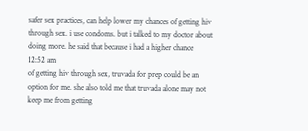safer sex practices, can help lower my chances of getting hiv through sex. i use condoms. but i talked to my doctor about doing more. he said that because i had a higher chance
12:52 am
of getting hiv through sex, truvada for prep could be an option for me. she also told me that truvada alone may not keep me from getting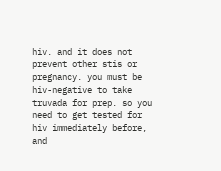hiv. and it does not prevent other stis or pregnancy. you must be hiv-negative to take truvada for prep. so you need to get tested for hiv immediately before, and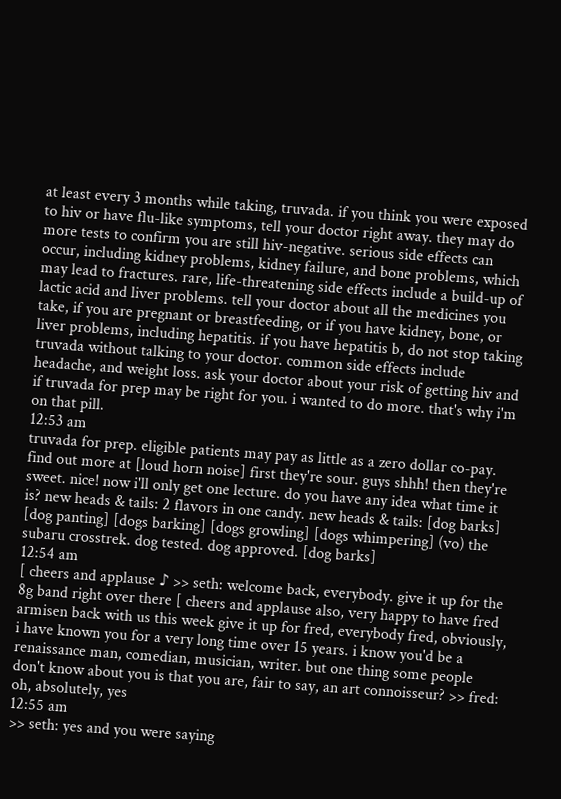at least every 3 months while taking, truvada. if you think you were exposed to hiv or have flu-like symptoms, tell your doctor right away. they may do more tests to confirm you are still hiv-negative. serious side effects can occur, including kidney problems, kidney failure, and bone problems, which may lead to fractures. rare, life-threatening side effects include a build-up of lactic acid and liver problems. tell your doctor about all the medicines you take, if you are pregnant or breastfeeding, or if you have kidney, bone, or liver problems, including hepatitis. if you have hepatitis b, do not stop taking truvada without talking to your doctor. common side effects include headache, and weight loss. ask your doctor about your risk of getting hiv and if truvada for prep may be right for you. i wanted to do more. that's why i'm on that pill.
12:53 am
truvada for prep. eligible patients may pay as little as a zero dollar co-pay. find out more at [loud horn noise] first they're sour. guys shhh! then they're sweet. nice! now i'll only get one lecture. do you have any idea what time it is? new heads & tails: 2 flavors in one candy. new heads & tails: [dog barks] [dog panting] [dogs barking] [dogs growling] [dogs whimpering] (vo) the subaru crosstrek. dog tested. dog approved. [dog barks]
12:54 am
[ cheers and applause ♪ >> seth: welcome back, everybody. give it up for the 8g band right over there [ cheers and applause also, very happy to have fred armisen back with us this week give it up for fred, everybody fred, obviously, i have known you for a very long time over 15 years. i know you'd be a renaissance man, comedian, musician, writer. but one thing some people don't know about you is that you are, fair to say, an art connoisseur? >> fred: oh, absolutely, yes
12:55 am
>> seth: yes and you were saying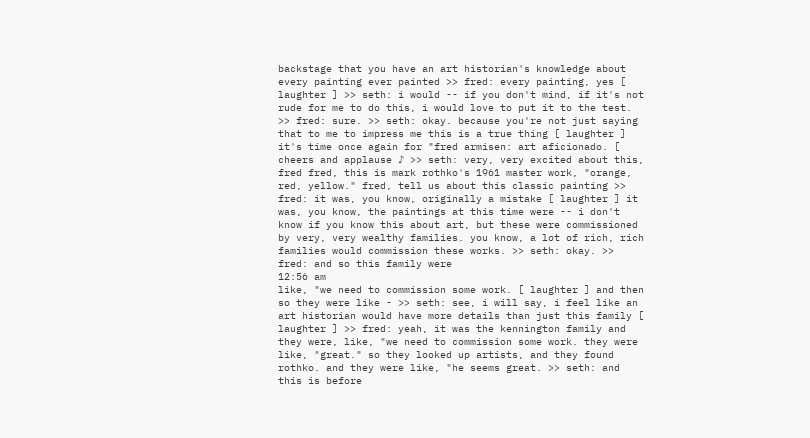backstage that you have an art historian's knowledge about every painting ever painted >> fred: every painting, yes [ laughter ] >> seth: i would -- if you don't mind, if it's not rude for me to do this, i would love to put it to the test. >> fred: sure. >> seth: okay. because you're not just saying that to me to impress me this is a true thing [ laughter ] it's time once again for "fred armisen: art aficionado. [ cheers and applause ♪ >> seth: very, very excited about this, fred fred, this is mark rothko's 1961 master work, "orange, red, yellow." fred, tell us about this classic painting >> fred: it was, you know, originally a mistake [ laughter ] it was, you know, the paintings at this time were -- i don't know if you know this about art, but these were commissioned by very, very wealthy families. you know, a lot of rich, rich families would commission these works. >> seth: okay. >> fred: and so this family were
12:56 am
like, "we need to commission some work. [ laughter ] and then so they were like - >> seth: see, i will say, i feel like an art historian would have more details than just this family [ laughter ] >> fred: yeah, it was the kennington family and they were, like, "we need to commission some work. they were like, "great." so they looked up artists, and they found rothko. and they were like, "he seems great. >> seth: and this is before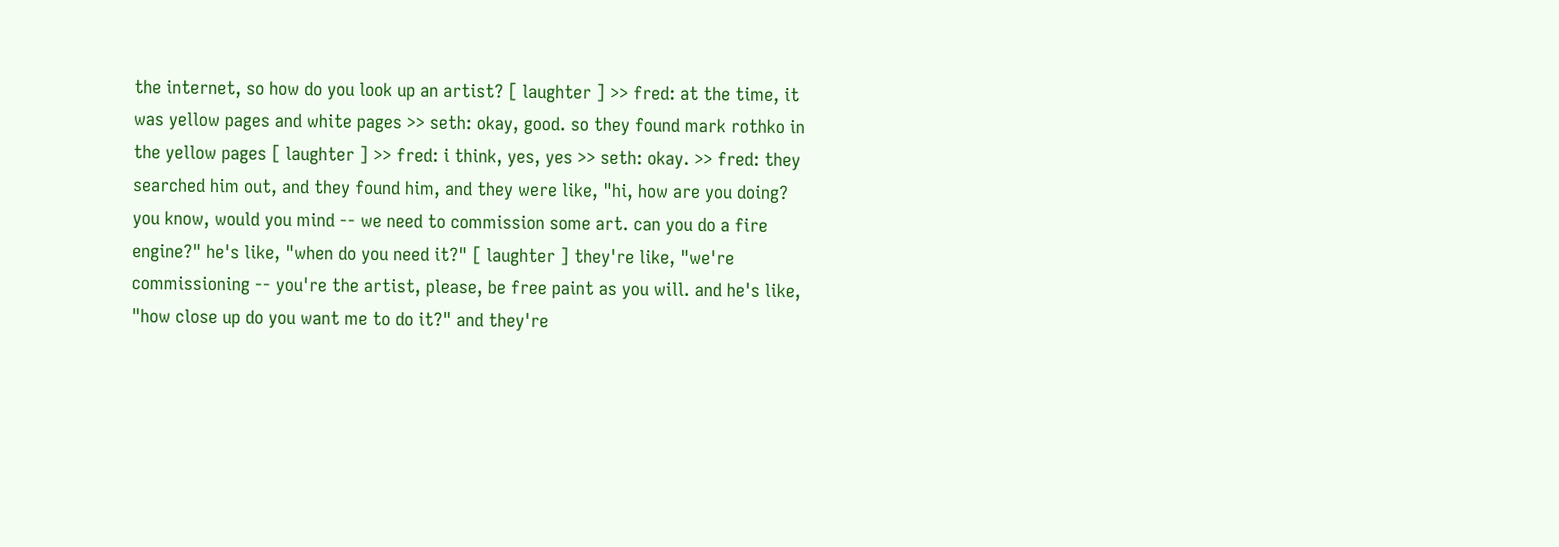the internet, so how do you look up an artist? [ laughter ] >> fred: at the time, it was yellow pages and white pages >> seth: okay, good. so they found mark rothko in the yellow pages [ laughter ] >> fred: i think, yes, yes >> seth: okay. >> fred: they searched him out, and they found him, and they were like, "hi, how are you doing? you know, would you mind -- we need to commission some art. can you do a fire engine?" he's like, "when do you need it?" [ laughter ] they're like, "we're commissioning -- you're the artist, please, be free paint as you will. and he's like, "how close up do you want me to do it?" and they're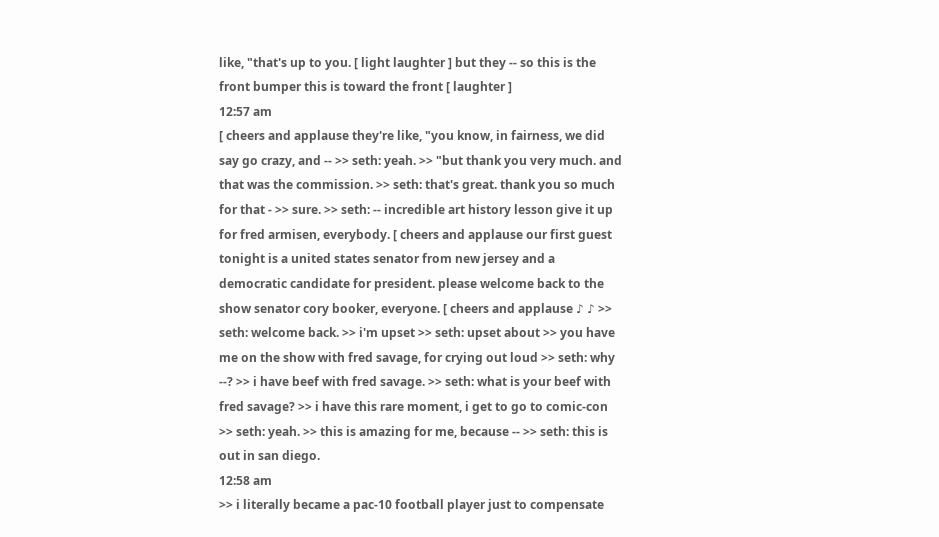like, "that's up to you. [ light laughter ] but they -- so this is the front bumper this is toward the front [ laughter ]
12:57 am
[ cheers and applause they're like, "you know, in fairness, we did say go crazy, and -- >> seth: yeah. >> "but thank you very much. and that was the commission. >> seth: that's great. thank you so much for that - >> sure. >> seth: -- incredible art history lesson give it up for fred armisen, everybody. [ cheers and applause our first guest tonight is a united states senator from new jersey and a democratic candidate for president. please welcome back to the show senator cory booker, everyone. [ cheers and applause ♪ ♪ >> seth: welcome back. >> i'm upset >> seth: upset about >> you have me on the show with fred savage, for crying out loud >> seth: why --? >> i have beef with fred savage. >> seth: what is your beef with fred savage? >> i have this rare moment, i get to go to comic-con >> seth: yeah. >> this is amazing for me, because -- >> seth: this is out in san diego.
12:58 am
>> i literally became a pac-10 football player just to compensate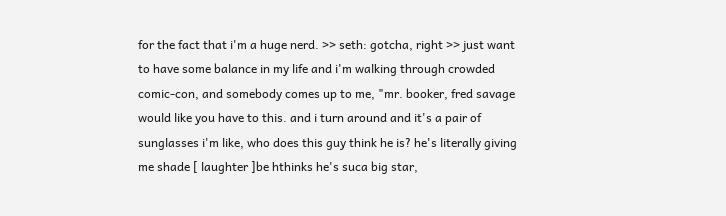for the fact that i'm a huge nerd. >> seth: gotcha, right >> just want to have some balance in my life and i'm walking through crowded comic-con, and somebody comes up to me, "mr. booker, fred savage would like you have to this. and i turn around and it's a pair of sunglasses i'm like, who does this guy think he is? he's literally giving me shade [ laughter ]be hthinks he's suca big star,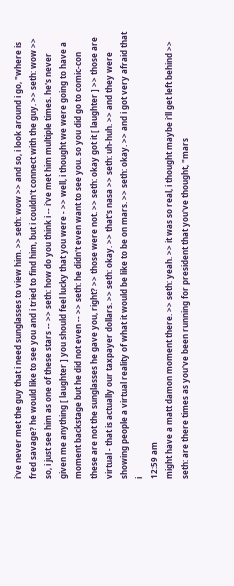i've never met the guy that i need sunglasses to view him. >> seth: wow >> and so, i look around i go, "where is fred savage? he would like to see you and i tried to find him, but i couldn't connect with the guy. >> seth: wow >> so, i just see him as one of these stars -- >> seth: how do you think i -- i've met him multiple times. he's never given me anything [ laughter ] you should feel lucky that you were - >> well, i thought we were going to have a moment backstage but he did not even -- >> seth: he didn't even want to see you. so you did go to comic-con these are not the sunglasses he gave you, right? >> those were not. >> seth: okay got it [ laughter ] >> those are virtual - that is actually our taxpayer dollars. >> seth: okay. >> that's nasa >> seth: uh-huh. >> and they were showing people a virtual reality of what it would be like to be on mars. >> seth: okay. >> and i got very afraid that i
12:59 am
might have a matt damon moment there. >> seth: yeah. >> it was so real, i thought maybe i'll get left behind >> seth: are there times as you've been running for president that you've thought, "mars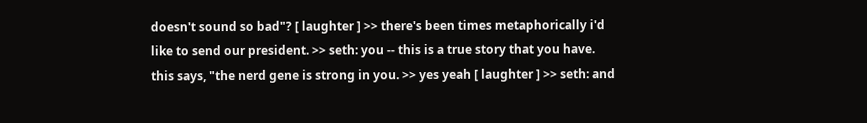doesn't sound so bad"? [ laughter ] >> there's been times metaphorically i'd like to send our president. >> seth: you -- this is a true story that you have. this says, "the nerd gene is strong in you. >> yes yeah [ laughter ] >> seth: and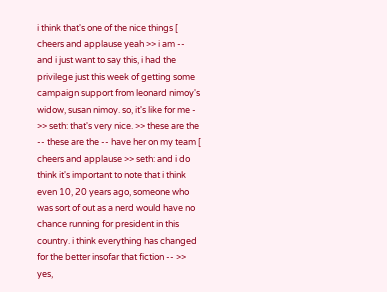i think that's one of the nice things [ cheers and applause yeah >> i am -- and i just want to say this, i had the privilege just this week of getting some campaign support from leonard nimoy's widow, susan nimoy. so, it's like for me - >> seth: that's very nice. >> these are the -- these are the -- have her on my team [ cheers and applause >> seth: and i do think it's important to note that i think even 10, 20 years ago, someone who was sort of out as a nerd would have no chance running for president in this country. i think everything has changed for the better insofar that fiction -- >> yes,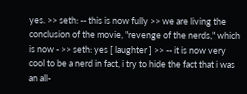yes. >> seth: -- this is now fully >> we are living the conclusion of the movie, "revenge of the nerds," which is now - >> seth: yes [ laughter ] >> -- it is now very cool to be a nerd in fact, i try to hide the fact that i was an all-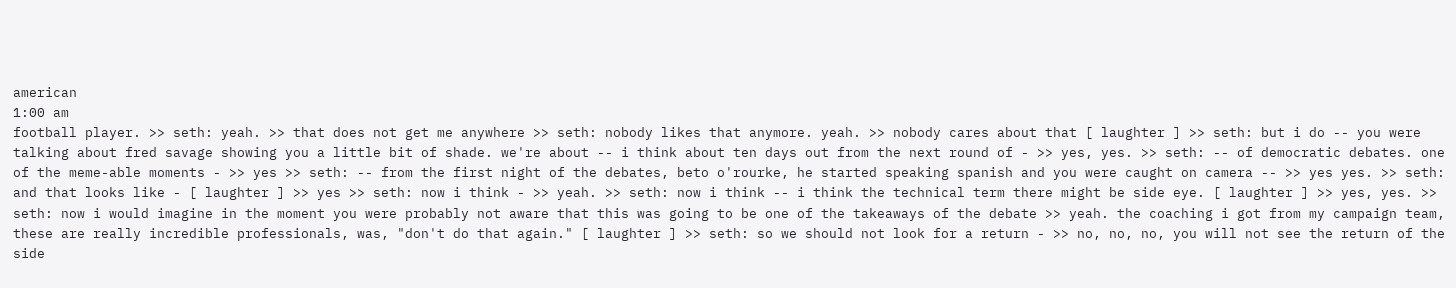american
1:00 am
football player. >> seth: yeah. >> that does not get me anywhere >> seth: nobody likes that anymore. yeah. >> nobody cares about that [ laughter ] >> seth: but i do -- you were talking about fred savage showing you a little bit of shade. we're about -- i think about ten days out from the next round of - >> yes, yes. >> seth: -- of democratic debates. one of the meme-able moments - >> yes >> seth: -- from the first night of the debates, beto o'rourke, he started speaking spanish and you were caught on camera -- >> yes yes. >> seth: and that looks like - [ laughter ] >> yes >> seth: now i think - >> yeah. >> seth: now i think -- i think the technical term there might be side eye. [ laughter ] >> yes, yes. >> seth: now i would imagine in the moment you were probably not aware that this was going to be one of the takeaways of the debate >> yeah. the coaching i got from my campaign team, these are really incredible professionals, was, "don't do that again." [ laughter ] >> seth: so we should not look for a return - >> no, no, no, you will not see the return of the side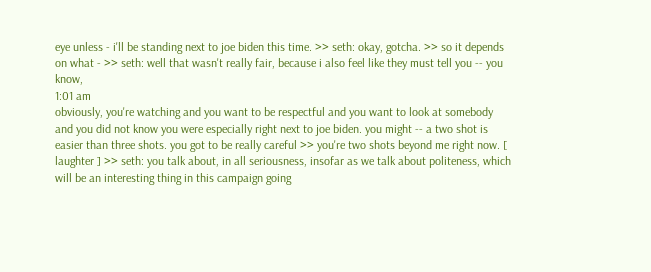eye unless - i'll be standing next to joe biden this time. >> seth: okay, gotcha. >> so it depends on what - >> seth: well that wasn't really fair, because i also feel like they must tell you -- you know,
1:01 am
obviously, you're watching and you want to be respectful and you want to look at somebody and you did not know you were especially right next to joe biden. you might -- a two shot is easier than three shots. you got to be really careful >> you're two shots beyond me right now. [ laughter ] >> seth: you talk about, in all seriousness, insofar as we talk about politeness, which will be an interesting thing in this campaign going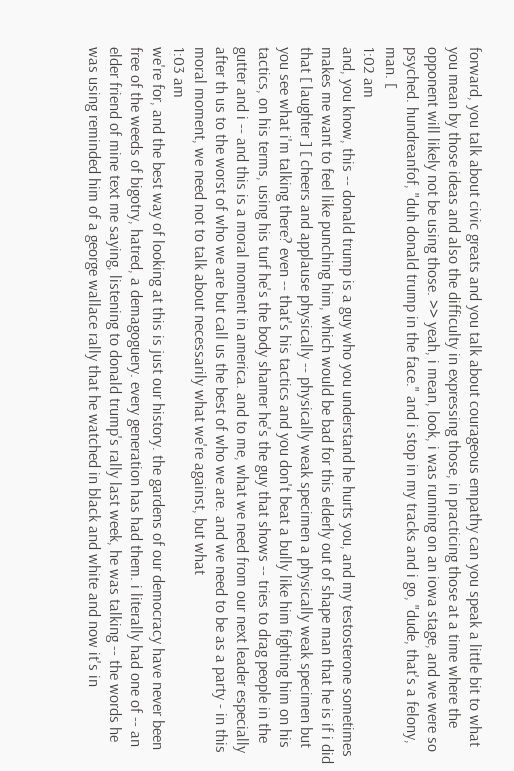forward, you talk about civic greats and you talk about courageous empathy can you speak a little bit to what you mean by those ideas and also the difficulty in expressing those, in practicing those at a time where the opponent will likely not be using those. >> yeah, i mean, look, i was running on an iowa stage, and we were so psyched. hundreanfof, "duh donald trump in the face." and i stop in my tracks and i go, "dude, that's a felony, man. [
1:02 am
and, you know, this -- donald trump is a guy who you understand he hurts you, and my testosterone sometimes makes me want to feel like punching him, which would be bad for this elderly out of shape man that he is if i did that [ laughter ] [ cheers and applause physically -- physically weak specimen a physically weak specimen but you see what i'm talking there? even -- that's his tactics and you don't beat a bully like him fighting him on his tactics, on his terms, using his turf he's the body shamer he's the guy that shows -- tries to drag people in the gutter and i -- and this is a moral moment in america. and to me, what we need from our next leader especially after th us to the worst of who we are but call us the best of who we are. and we need to be as a party - in this moral moment, we need not to talk about necessarily what we're against, but what
1:03 am
we're for, and the best way of looking at this is just our history. the gardens of our democracy have never been free of the weeds of bigotry, hatred, a demagoguery. every generation has had them. i literally had one of -- an elder friend of mine text me saying, listening to donald trump's rally last week, he was talking -- the words he was using reminded him of a george wallace rally that he watched in black and white and now it's in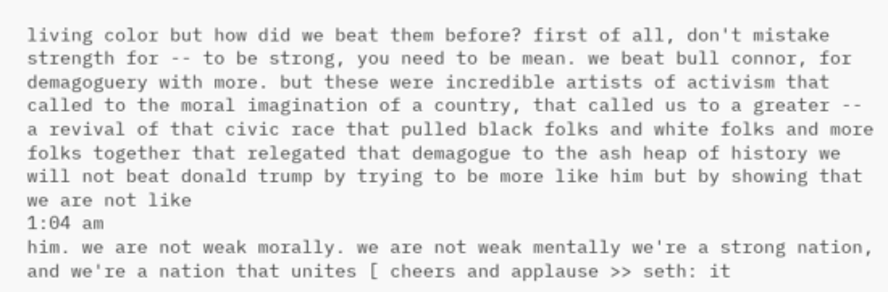living color but how did we beat them before? first of all, don't mistake strength for -- to be strong, you need to be mean. we beat bull connor, for demagoguery with more. but these were incredible artists of activism that called to the moral imagination of a country, that called us to a greater -- a revival of that civic race that pulled black folks and white folks and more folks together that relegated that demagogue to the ash heap of history we will not beat donald trump by trying to be more like him but by showing that we are not like
1:04 am
him. we are not weak morally. we are not weak mentally we're a strong nation, and we're a nation that unites [ cheers and applause >> seth: it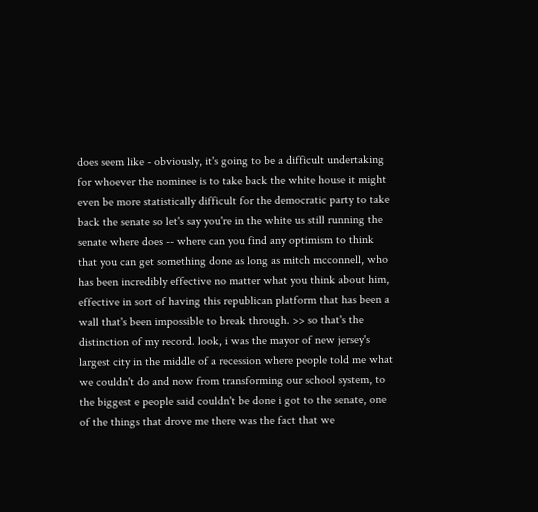does seem like - obviously, it's going to be a difficult undertaking for whoever the nominee is to take back the white house it might even be more statistically difficult for the democratic party to take back the senate so let's say you're in the white us still running the senate where does -- where can you find any optimism to think that you can get something done as long as mitch mcconnell, who has been incredibly effective no matter what you think about him, effective in sort of having this republican platform that has been a wall that's been impossible to break through. >> so that's the distinction of my record. look, i was the mayor of new jersey's largest city in the middle of a recession where people told me what we couldn't do and now from transforming our school system, to the biggest e people said couldn't be done i got to the senate, one of the things that drove me there was the fact that we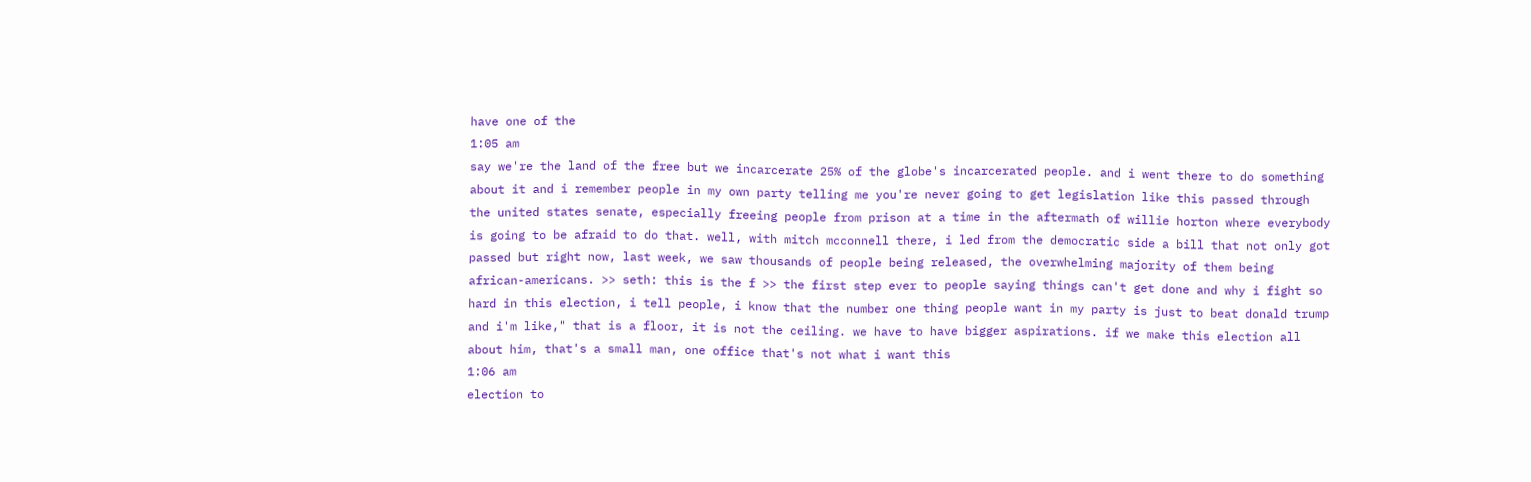have one of the
1:05 am
say we're the land of the free but we incarcerate 25% of the globe's incarcerated people. and i went there to do something about it and i remember people in my own party telling me you're never going to get legislation like this passed through the united states senate, especially freeing people from prison at a time in the aftermath of willie horton where everybody is going to be afraid to do that. well, with mitch mcconnell there, i led from the democratic side a bill that not only got passed but right now, last week, we saw thousands of people being released, the overwhelming majority of them being african-americans. >> seth: this is the f >> the first step ever to people saying things can't get done and why i fight so hard in this election, i tell people, i know that the number one thing people want in my party is just to beat donald trump and i'm like," that is a floor, it is not the ceiling. we have to have bigger aspirations. if we make this election all about him, that's a small man, one office that's not what i want this
1:06 am
election to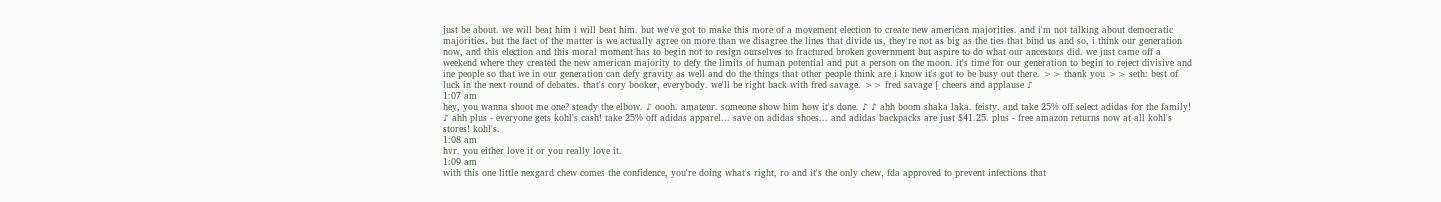just be about. we will beat him i will beat him. but we've got to make this more of a movement election to create new american majorities. and i'm not talking about democratic majorities. but the fact of the matter is we actually agree on more than we disagree the lines that divide us, they're not as big as the ties that bind us and so, i think our generation now, and this election and this moral moment has to begin not to resign ourselves to fractured broken government but aspire to do what our ancestors did. we just came off a weekend where they created the new american majority to defy the limits of human potential and put a person on the moon. it's time for our generation to begin to reject divisive and ine people so that we in our generation can defy gravity as well and do the things that other people think are i know it's got to be busy out there. >> thank you >> seth: best of luck in the next round of debates. that's cory booker, everybody. we'll be right back with fred savage. >> fred savage [ cheers and applause ♪
1:07 am
hey, you wanna shoot me one? steady the elbow. ♪ oooh. amateur. someone show him how it's done. ♪ ♪ ahh boom shaka laka. feisty. and take 25% off select adidas for the family! ♪ ahh plus - everyone gets kohl's cash! take 25% off adidas apparel... save on adidas shoes... and adidas backpacks are just $41.25. plus - free amazon returns now at all kohl's stores! kohl's.
1:08 am
hvr. you either love it or you really love it.
1:09 am
with this one little nexgard chew comes the confidence, you're doing what's right, ro and it's the only chew, fda approved to prevent infections that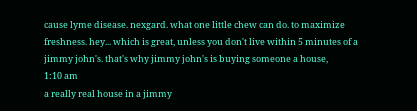cause lyme disease. nexgard. what one little chew can do. to maximize freshness. hey... which is great, unless you don't live within 5 minutes of a jimmy john's. that's why jimmy john's is buying someone a house,
1:10 am
a really real house in a jimmy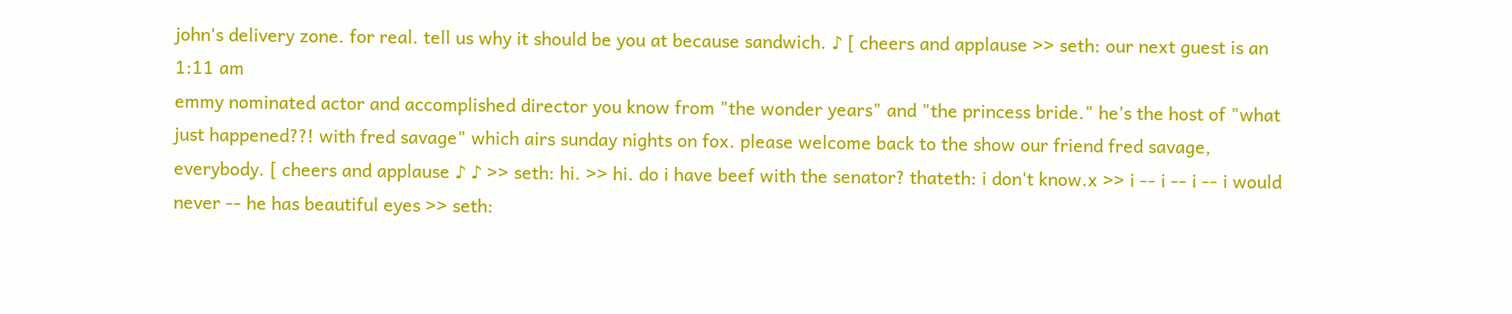john's delivery zone. for real. tell us why it should be you at because sandwich. ♪ [ cheers and applause >> seth: our next guest is an
1:11 am
emmy nominated actor and accomplished director you know from "the wonder years" and "the princess bride." he's the host of "what just happened??! with fred savage" which airs sunday nights on fox. please welcome back to the show our friend fred savage, everybody. [ cheers and applause ♪ ♪ >> seth: hi. >> hi. do i have beef with the senator? thateth: i don't know.x >> i -- i -- i -- i would never -- he has beautiful eyes >> seth: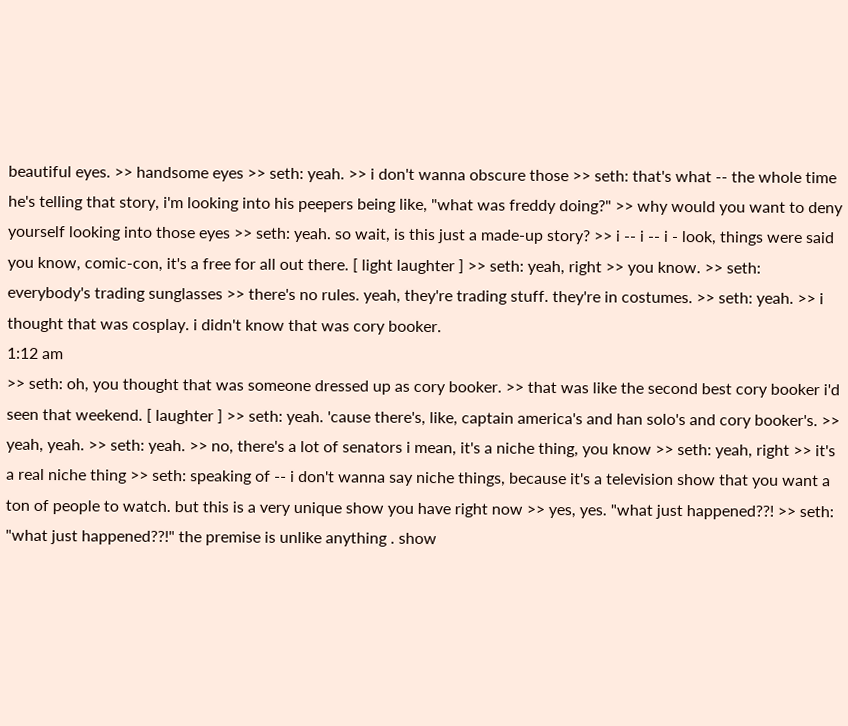beautiful eyes. >> handsome eyes >> seth: yeah. >> i don't wanna obscure those >> seth: that's what -- the whole time he's telling that story, i'm looking into his peepers being like, "what was freddy doing?" >> why would you want to deny yourself looking into those eyes >> seth: yeah. so wait, is this just a made-up story? >> i -- i -- i - look, things were said you know, comic-con, it's a free for all out there. [ light laughter ] >> seth: yeah, right >> you know. >> seth: everybody's trading sunglasses >> there's no rules. yeah, they're trading stuff. they're in costumes. >> seth: yeah. >> i thought that was cosplay. i didn't know that was cory booker.
1:12 am
>> seth: oh, you thought that was someone dressed up as cory booker. >> that was like the second best cory booker i'd seen that weekend. [ laughter ] >> seth: yeah. 'cause there's, like, captain america's and han solo's and cory booker's. >> yeah, yeah. >> seth: yeah. >> no, there's a lot of senators i mean, it's a niche thing, you know >> seth: yeah, right >> it's a real niche thing >> seth: speaking of -- i don't wanna say niche things, because it's a television show that you want a ton of people to watch. but this is a very unique show you have right now >> yes, yes. "what just happened??! >> seth: "what just happened??!" the premise is unlike anything . show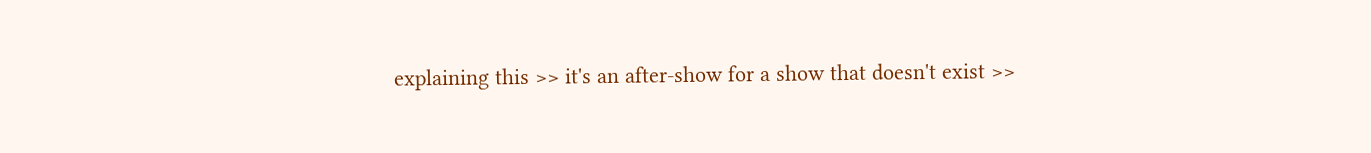explaining this >> it's an after-show for a show that doesn't exist >>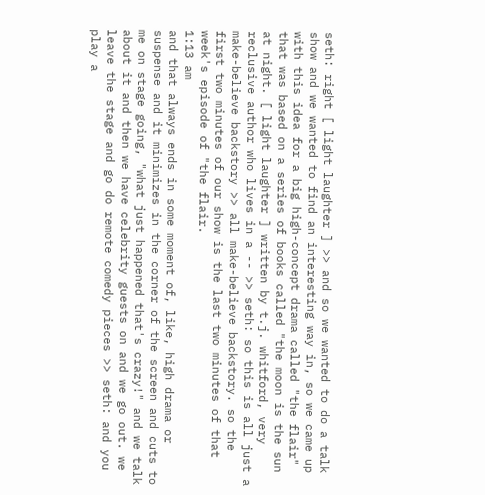seth: right [ light laughter ] >> and so we wanted to do a talk show and we wanted to find an interesting way in, so we came up with this idea for a big high-concept drama called "the flair" that was based on a series of books called "the moon is the sun at night. [ light laughter ] written by t.j. whitford, very reclusive author who lives in a -- >> seth: so this is all just a make-believe backstory >> all make-believe backstory. so the first two minutes of our show is the last two minutes of that week's episode of "the flair.
1:13 am
and that always ends in some moment of, like, high drama or suspense and it minimizes in the corner of the screen and cuts to me on stage going, "what just happened that's crazy!" and we talk about it and then we have celebrity guests on and we go out. we leave the stage and go do remote comedy pieces >> seth: and you play a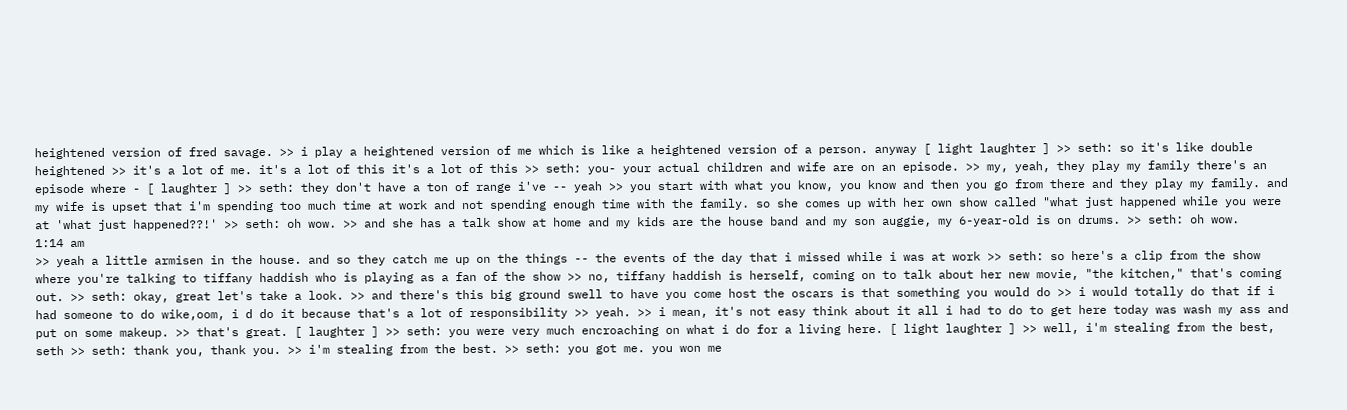heightened version of fred savage. >> i play a heightened version of me which is like a heightened version of a person. anyway [ light laughter ] >> seth: so it's like double heightened >> it's a lot of me. it's a lot of this it's a lot of this >> seth: you- your actual children and wife are on an episode. >> my, yeah, they play my family there's an episode where - [ laughter ] >> seth: they don't have a ton of range i've -- yeah >> you start with what you know, you know and then you go from there and they play my family. and my wife is upset that i'm spending too much time at work and not spending enough time with the family. so she comes up with her own show called "what just happened while you were at 'what just happened??!' >> seth: oh wow. >> and she has a talk show at home and my kids are the house band and my son auggie, my 6-year-old is on drums. >> seth: oh wow.
1:14 am
>> yeah a little armisen in the house. and so they catch me up on the things -- the events of the day that i missed while i was at work >> seth: so here's a clip from the show where you're talking to tiffany haddish who is playing as a fan of the show >> no, tiffany haddish is herself, coming on to talk about her new movie, "the kitchen," that's coming out. >> seth: okay, great let's take a look. >> and there's this big ground swell to have you come host the oscars is that something you would do >> i would totally do that if i had someone to do wike,oom, i d do it because that's a lot of responsibility >> yeah. >> i mean, it's not easy think about it all i had to do to get here today was wash my ass and put on some makeup. >> that's great. [ laughter ] >> seth: you were very much encroaching on what i do for a living here. [ light laughter ] >> well, i'm stealing from the best, seth >> seth: thank you, thank you. >> i'm stealing from the best. >> seth: you got me. you won me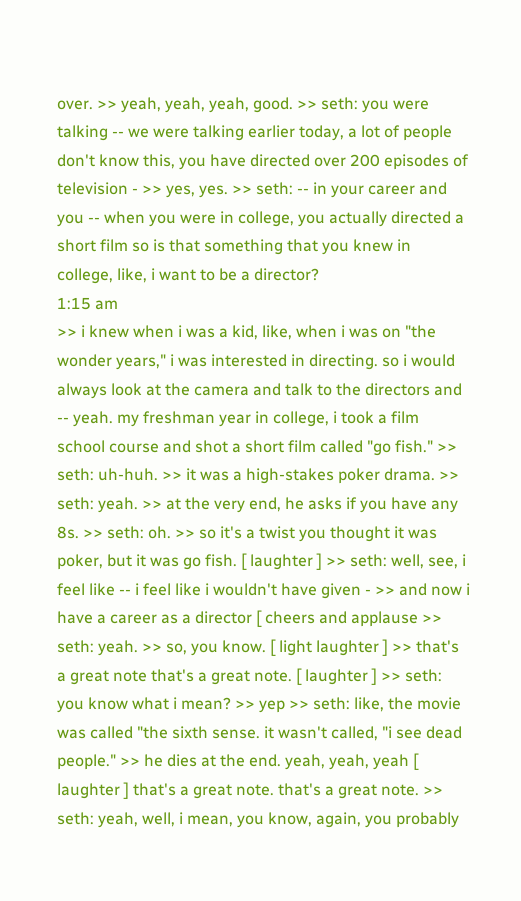over. >> yeah, yeah, yeah, good. >> seth: you were talking -- we were talking earlier today, a lot of people don't know this, you have directed over 200 episodes of television - >> yes, yes. >> seth: -- in your career and you -- when you were in college, you actually directed a short film so is that something that you knew in college, like, i want to be a director?
1:15 am
>> i knew when i was a kid, like, when i was on "the wonder years," i was interested in directing. so i would always look at the camera and talk to the directors and -- yeah. my freshman year in college, i took a film school course and shot a short film called "go fish." >> seth: uh-huh. >> it was a high-stakes poker drama. >> seth: yeah. >> at the very end, he asks if you have any 8s. >> seth: oh. >> so it's a twist you thought it was poker, but it was go fish. [ laughter ] >> seth: well, see, i feel like -- i feel like i wouldn't have given - >> and now i have a career as a director [ cheers and applause >> seth: yeah. >> so, you know. [ light laughter ] >> that's a great note that's a great note. [ laughter ] >> seth: you know what i mean? >> yep >> seth: like, the movie was called "the sixth sense. it wasn't called, "i see dead people." >> he dies at the end. yeah, yeah, yeah [ laughter ] that's a great note. that's a great note. >> seth: yeah, well, i mean, you know, again, you probably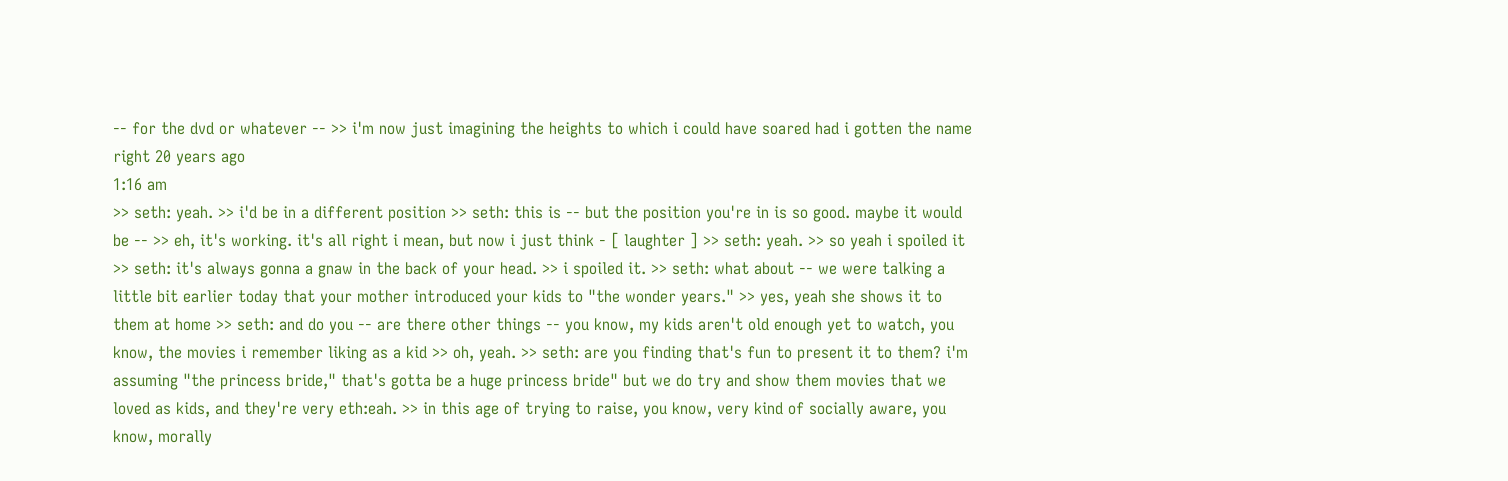-- for the dvd or whatever -- >> i'm now just imagining the heights to which i could have soared had i gotten the name right 20 years ago
1:16 am
>> seth: yeah. >> i'd be in a different position >> seth: this is -- but the position you're in is so good. maybe it would be -- >> eh, it's working. it's all right i mean, but now i just think - [ laughter ] >> seth: yeah. >> so yeah i spoiled it >> seth: it's always gonna a gnaw in the back of your head. >> i spoiled it. >> seth: what about -- we were talking a little bit earlier today that your mother introduced your kids to "the wonder years." >> yes, yeah she shows it to them at home >> seth: and do you -- are there other things -- you know, my kids aren't old enough yet to watch, you know, the movies i remember liking as a kid >> oh, yeah. >> seth: are you finding that's fun to present it to them? i'm assuming "the princess bride," that's gotta be a huge princess bride" but we do try and show them movies that we loved as kids, and they're very eth:eah. >> in this age of trying to raise, you know, very kind of socially aware, you know, morally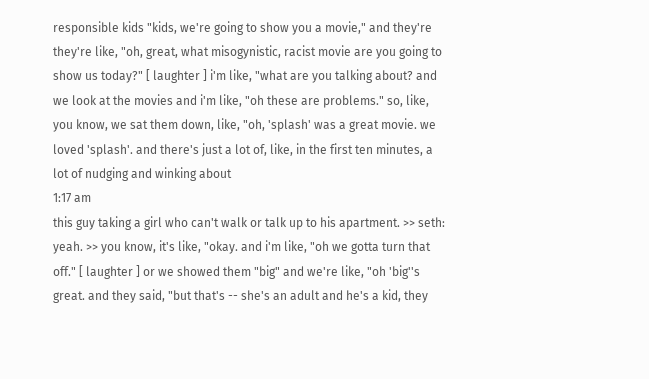responsible kids "kids, we're going to show you a movie," and they're they're like, "oh, great, what misogynistic, racist movie are you going to show us today?" [ laughter ] i'm like, "what are you talking about? and we look at the movies and i'm like, "oh these are problems." so, like, you know, we sat them down, like, "oh, 'splash' was a great movie. we loved 'splash'. and there's just a lot of, like, in the first ten minutes, a lot of nudging and winking about
1:17 am
this guy taking a girl who can't walk or talk up to his apartment. >> seth: yeah. >> you know, it's like, "okay. and i'm like, "oh we gotta turn that off." [ laughter ] or we showed them "big" and we're like, "oh 'big''s great. and they said, "but that's -- she's an adult and he's a kid, they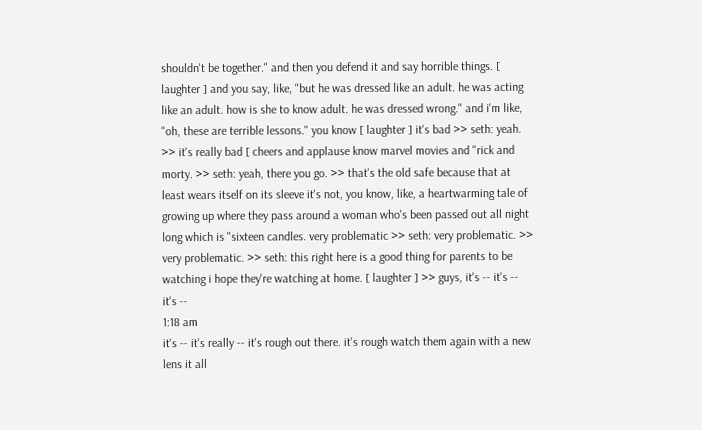shouldn't be together." and then you defend it and say horrible things. [ laughter ] and you say, like, "but he was dressed like an adult. he was acting like an adult. how is she to know adult. he was dressed wrong." and i'm like, "oh, these are terrible lessons." you know [ laughter ] it's bad >> seth: yeah. >> it's really bad [ cheers and applause know marvel movies and "rick and morty. >> seth: yeah, there you go. >> that's the old safe because that at least wears itself on its sleeve it's not, you know, like, a heartwarming tale of growing up where they pass around a woman who's been passed out all night long which is "sixteen candles. very problematic >> seth: very problematic. >> very problematic. >> seth: this right here is a good thing for parents to be watching i hope they're watching at home. [ laughter ] >> guys, it's -- it's -- it's --
1:18 am
it's -- it's really -- it's rough out there. it's rough watch them again with a new lens it all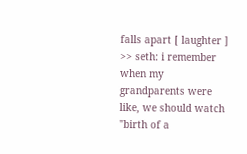falls apart [ laughter ] >> seth: i remember when my grandparents were like, we should watch "birth of a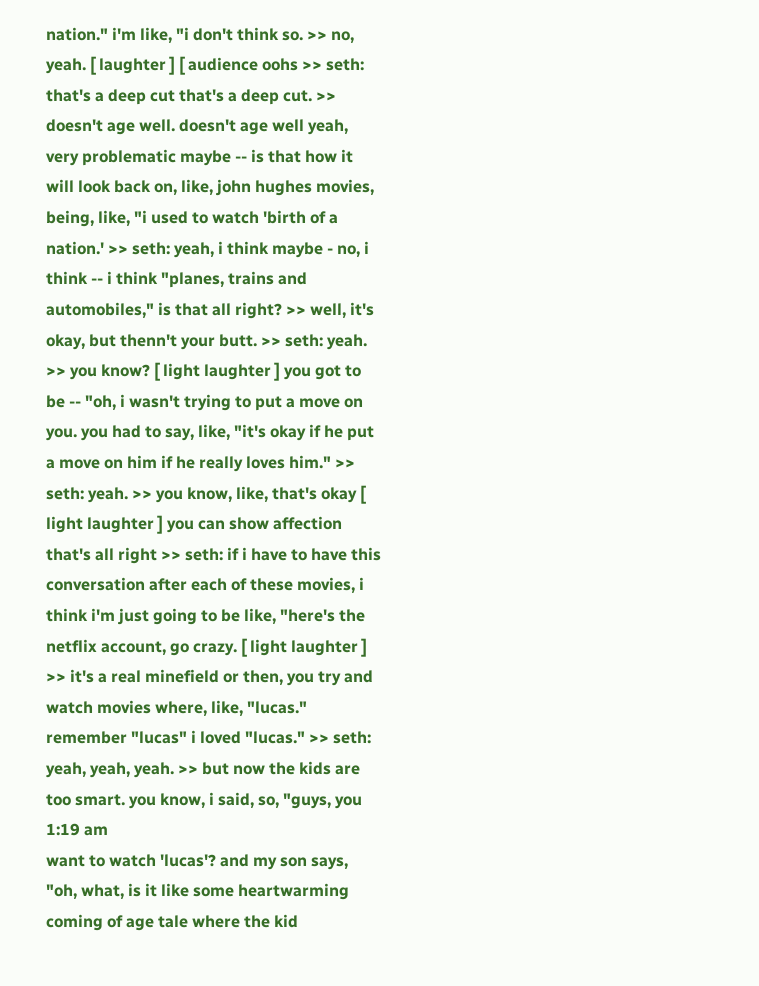nation." i'm like, "i don't think so. >> no, yeah. [ laughter ] [ audience oohs >> seth: that's a deep cut that's a deep cut. >> doesn't age well. doesn't age well yeah, very problematic maybe -- is that how it will look back on, like, john hughes movies, being, like, "i used to watch 'birth of a nation.' >> seth: yeah, i think maybe - no, i think -- i think "planes, trains and automobiles," is that all right? >> well, it's okay, but thenn't your butt. >> seth: yeah. >> you know? [ light laughter ] you got to be -- "oh, i wasn't trying to put a move on you. you had to say, like, "it's okay if he put a move on him if he really loves him." >> seth: yeah. >> you know, like, that's okay [ light laughter ] you can show affection that's all right >> seth: if i have to have this conversation after each of these movies, i think i'm just going to be like, "here's the netflix account, go crazy. [ light laughter ] >> it's a real minefield or then, you try and watch movies where, like, "lucas." remember "lucas" i loved "lucas." >> seth: yeah, yeah, yeah. >> but now the kids are too smart. you know, i said, so, "guys, you
1:19 am
want to watch 'lucas'? and my son says, "oh, what, is it like some heartwarming coming of age tale where the kid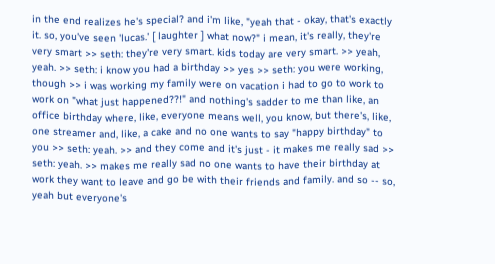in the end realizes he's special? and i'm like, "yeah that - okay, that's exactly it. so, you've seen 'lucas.' [ laughter ] what now?" i mean, it's really, they're very smart >> seth: they're very smart. kids today are very smart. >> yeah, yeah. >> seth: i know you had a birthday >> yes >> seth: you were working, though >> i was working my family were on vacation i had to go to work to work on "what just happened??!" and nothing's sadder to me than like, an office birthday where, like, everyone means well, you know, but there's, like, one streamer and, like, a cake and no one wants to say "happy birthday" to you >> seth: yeah. >> and they come and it's just - it makes me really sad >> seth: yeah. >> makes me really sad no one wants to have their birthday at work they want to leave and go be with their friends and family. and so -- so, yeah but everyone's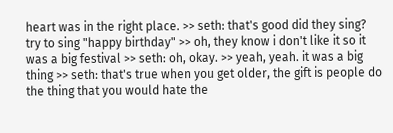heart was in the right place. >> seth: that's good did they sing? try to sing "happy birthday" >> oh, they know i don't like it so it was a big festival >> seth: oh, okay. >> yeah, yeah. it was a big thing >> seth: that's true when you get older, the gift is people do the thing that you would hate the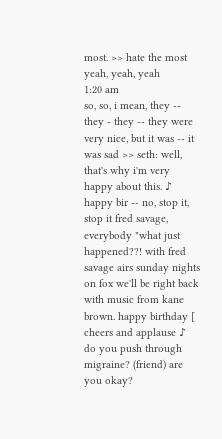most. >> hate the most yeah, yeah, yeah
1:20 am
so, so, i mean, they -- they - they -- they were very nice, but it was -- it was sad >> seth: well, that's why i'm very happy about this. ♪ happy bir -- no, stop it, stop it fred savage, everybody "what just happened??! with fred savage airs sunday nights on fox we'll be right back with music from kane brown. happy birthday [ cheers and applause ♪ do you push through migraine? (friend) are you okay?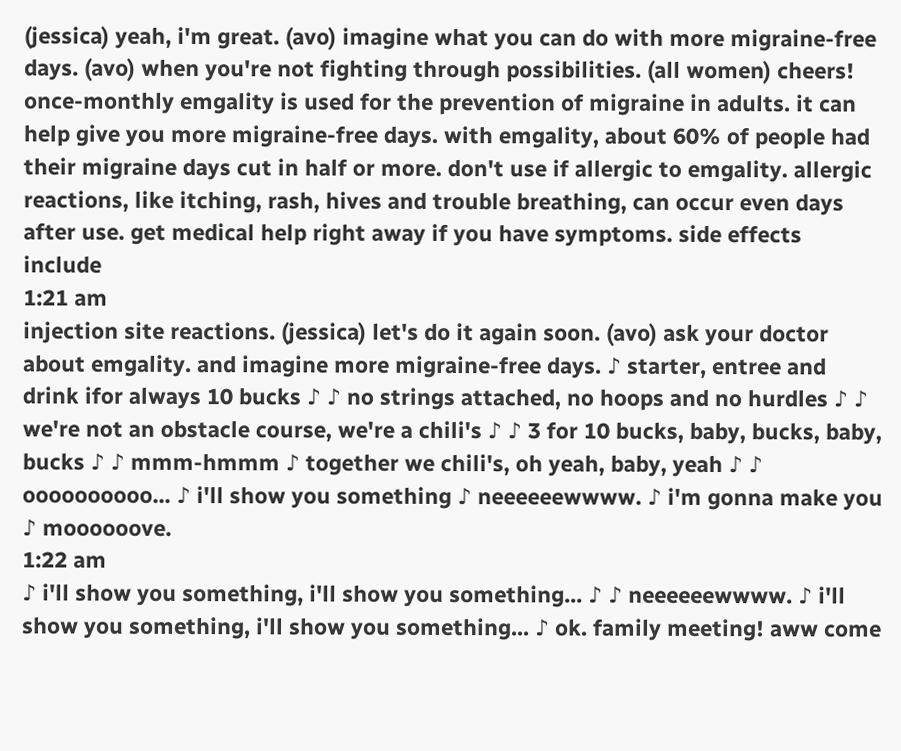(jessica) yeah, i'm great. (avo) imagine what you can do with more migraine-free days. (avo) when you're not fighting through possibilities. (all women) cheers! once-monthly emgality is used for the prevention of migraine in adults. it can help give you more migraine-free days. with emgality, about 60% of people had their migraine days cut in half or more. don't use if allergic to emgality. allergic reactions, like itching, rash, hives and trouble breathing, can occur even days after use. get medical help right away if you have symptoms. side effects include
1:21 am
injection site reactions. (jessica) let's do it again soon. (avo) ask your doctor about emgality. and imagine more migraine-free days. ♪ starter, entree and drink ifor always 10 bucks ♪ ♪ no strings attached, no hoops and no hurdles ♪ ♪ we're not an obstacle course, we're a chili's ♪ ♪ 3 for 10 bucks, baby, bucks, baby, bucks ♪ ♪ mmm-hmmm ♪ together we chili's, oh yeah, baby, yeah ♪ ♪ oooooooooo... ♪ i'll show you something ♪ neeeeeewwww. ♪ i'm gonna make you ♪ moooooove.
1:22 am
♪ i'll show you something, i'll show you something... ♪ ♪ neeeeeewwww. ♪ i'll show you something, i'll show you something... ♪ ok. family meeting! aww come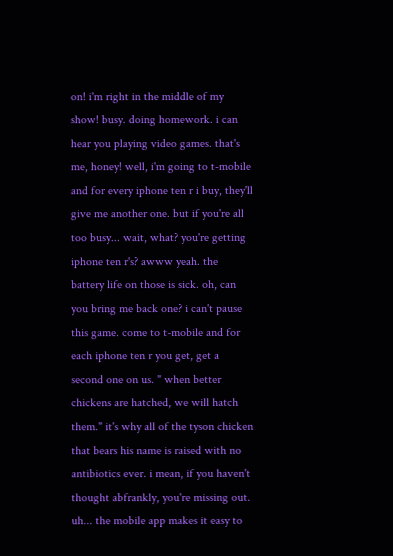on! i'm right in the middle of my show! busy. doing homework. i can hear you playing video games. that's me, honey! well, i'm going to t-mobile and for every iphone ten r i buy, they'll give me another one. but if you're all too busy... wait, what? you're getting iphone ten r's? awww yeah. the battery life on those is sick. oh, can you bring me back one? i can't pause this game. come to t-mobile and for each iphone ten r you get, get a second one on us. " when better chickens are hatched, we will hatch them." it's why all of the tyson chicken that bears his name is raised with no antibiotics ever. i mean, if you haven't thought abfrankly, you're missing out. uh... the mobile app makes it easy to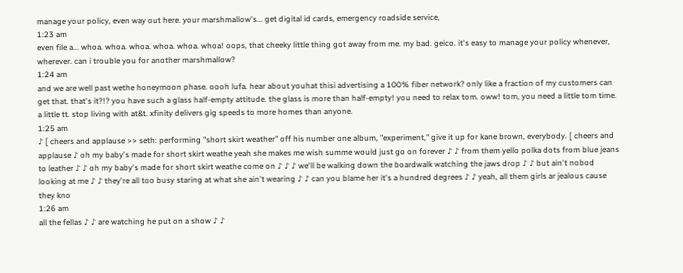manage your policy, even way out here. your marshmallow's... get digital id cards, emergency roadside service,
1:23 am
even file a... whoa. whoa. whoa. whoa. whoa. whoa! oops, that cheeky little thing got away from me. my bad. geico. it's easy to manage your policy whenever, wherever. can i trouble you for another marshmallow?
1:24 am
and we are well past wethe honeymoon phase. oooh lufa. hear about youhat thisi advertising a 100% fiber network? only like a fraction of my customers can get that. that's it?!? you have such a glass half-empty attitude. the glass is more than half-empty! you need to relax tom. oww! tom, you need a little tom time. a little tt. stop living with at&t. xfinity delivers gig speeds to more homes than anyone.
1:25 am
♪ [ cheers and applause >> seth: performing "short skirt weather" off his number one album, "experiment," give it up for kane brown, everybody. [ cheers and applause ♪ oh my baby's made for short skirt weathe yeah she makes me wish summe would just go on forever ♪ ♪ from them yello polka dots from blue jeans to leather ♪ ♪ oh my baby's made for short skirt weathe come on ♪ ♪ ♪ we'll be walking down the boardwalk watching the jaws drop ♪ ♪ but ain't nobod looking at me ♪ ♪ they're all too busy staring at what she ain't wearing ♪ ♪ can you blame her it's a hundred degrees ♪ ♪ yeah, all them girls ar jealous cause they kno
1:26 am
all the fellas ♪ ♪ are watching he put on a show ♪ ♪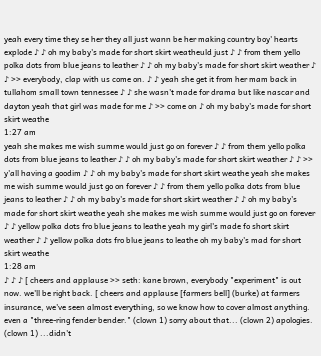yeah every time they se her they all just wann be her making country boy' hearts explode ♪ ♪ oh my baby's made for short skirt weatheuld just ♪ ♪ from them yello polka dots from blue jeans to leather ♪ ♪ oh my baby's made for short skirt weather ♪ ♪ >> everybody, clap with us come on. ♪ ♪ yeah she get it from her mam back in tullahom small town tennessee ♪ ♪ she wasn't made for drama but like nascar and dayton yeah that girl was made for me ♪ >> come on ♪ oh my baby's made for short skirt weathe
1:27 am
yeah she makes me wish summe would just go on forever ♪ ♪ from them yello polka dots from blue jeans to leather ♪ ♪ oh my baby's made for short skirt weather ♪ ♪ >> y'all having a goodim ♪ ♪ oh my baby's made for short skirt weathe yeah she makes me wish summe would just go on forever ♪ ♪ from them yello polka dots from blue jeans to leather ♪ ♪ oh my baby's made for short skirt weather ♪ ♪ oh my baby's made for short skirt weathe yeah she makes me wish summe would just go on forever ♪ ♪ yellow polka dots fro blue jeans to leathe yeah my girl's made fo short skirt weather ♪ ♪ yellow polka dots fro blue jeans to leathe oh my baby's mad for short skirt weathe
1:28 am
♪ ♪ ♪ [ cheers and applause >> seth: kane brown, everybody "experiment" is out now. we'll be right back. [ cheers and applause [farmers bell] (burke) at farmers insurance, we've seen almost everything, so we know how to cover almost anything. even a "three-ring fender bender." (clown 1) sorry about that... (clown 2) apologies. (clown 1) ...didn't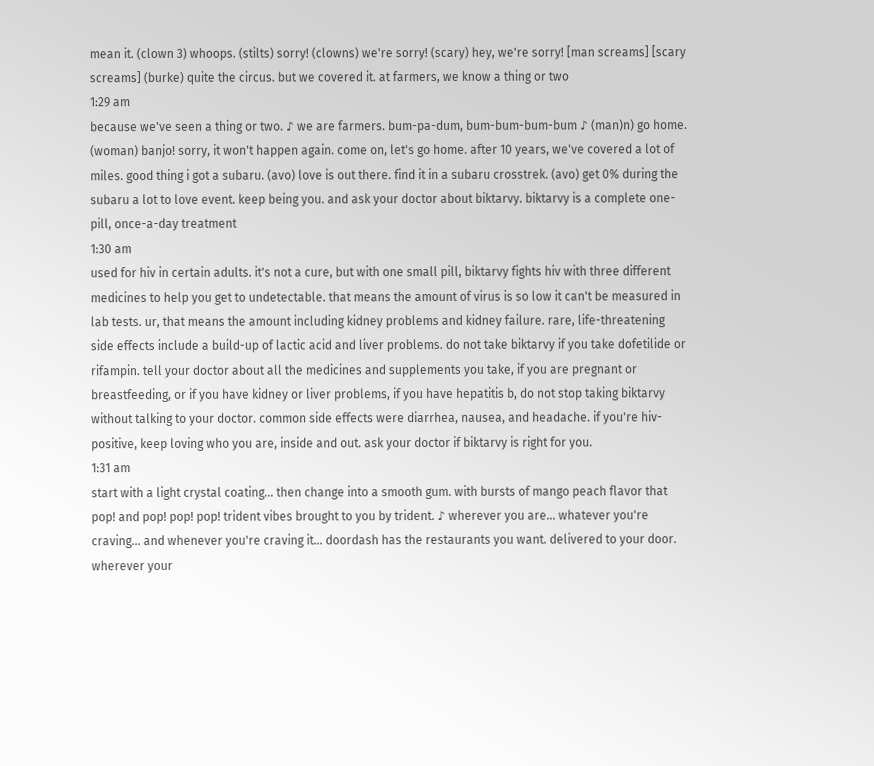mean it. (clown 3) whoops. (stilts) sorry! (clowns) we're sorry! (scary) hey, we're sorry! [man screams] [scary screams] (burke) quite the circus. but we covered it. at farmers, we know a thing or two
1:29 am
because we've seen a thing or two. ♪ we are farmers. bum-pa-dum, bum-bum-bum-bum ♪ (man)n) go home. (woman) banjo! sorry, it won't happen again. come on, let's go home. after 10 years, we've covered a lot of miles. good thing i got a subaru. (avo) love is out there. find it in a subaru crosstrek. (avo) get 0% during the subaru a lot to love event. keep being you. and ask your doctor about biktarvy. biktarvy is a complete one-pill, once-a-day treatment
1:30 am
used for hiv in certain adults. it's not a cure, but with one small pill, biktarvy fights hiv with three different medicines to help you get to undetectable. that means the amount of virus is so low it can't be measured in lab tests. ur, that means the amount including kidney problems and kidney failure. rare, life-threatening side effects include a build-up of lactic acid and liver problems. do not take biktarvy if you take dofetilide or rifampin. tell your doctor about all the medicines and supplements you take, if you are pregnant or breastfeeding, or if you have kidney or liver problems, if you have hepatitis b, do not stop taking biktarvy without talking to your doctor. common side effects were diarrhea, nausea, and headache. if you're hiv-positive, keep loving who you are, inside and out. ask your doctor if biktarvy is right for you.
1:31 am
start with a light crystal coating... then change into a smooth gum. with bursts of mango peach flavor that pop! and pop! pop! pop! trident vibes brought to you by trident. ♪ wherever you are... whatever you're craving... and whenever you're craving it... doordash has the restaurants you want. delivered to your door. wherever your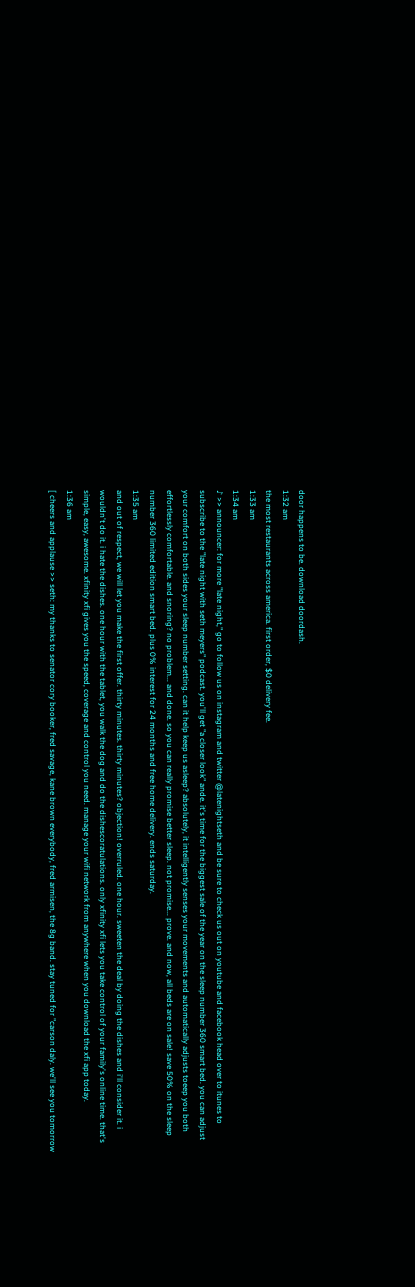door happens to be. download doordash.
1:32 am
the most restaurants across america. first order, $0 delivery fee.
1:33 am
1:34 am
♪ >> announcer: for more "late night," go to follow us on instagram and twitter @latenightseth and be sure to check us out on youtube and facebook head over to itunes to subscribe to the "late night with seth meyers" podcast. you'll get "a closer look" ande. it's time for the biggest sale of the year on the sleep number 360 smart bed. you can adjust your comfort on both sides your sleep number setting. can it help keep us asleep? absolutely, it intelligently senses your movements and automatically adjusts toeep you both effortlessly comfortable. and snoring? no problem... and done. so you can really promise better sleep. not promise... prove. and now, all beds are on sale! save 50% on the sleep number 360 limited edition smart bed. plus 0% interest for 24 months and free home delivery. ends saturday.
1:35 am
and out of respect, we will let you make the first offer. thirty minutes. thirty minutes? objection! overruled. one hour. sweeten the deal by doing the dishes and i'll consider it. i wouldn't do it. i hate the dishes. one hour with the tablet, you walk the dog and do the dishescoratulations. only xfinity xfi lets you take control of your family's online time. that's simple, easy, awesome. xfinity xfi gives you the speed, coverage and control you need. manage your wifi network from anywhere when you download the xfi app today.
1:36 am
[ cheers and applause >> seth: my thanks to senator cory booker, fred savage, kane brown everybody, fred armisen, the 8g band. stay tuned for "carson daly. we'll see you tomorrow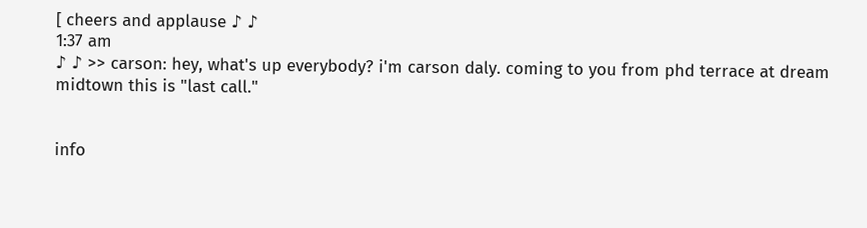[ cheers and applause ♪ ♪
1:37 am
♪ ♪ >> carson: hey, what's up everybody? i'm carson daly. coming to you from phd terrace at dream midtown this is "last call."


info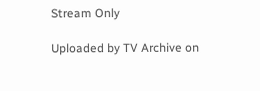Stream Only

Uploaded by TV Archive on